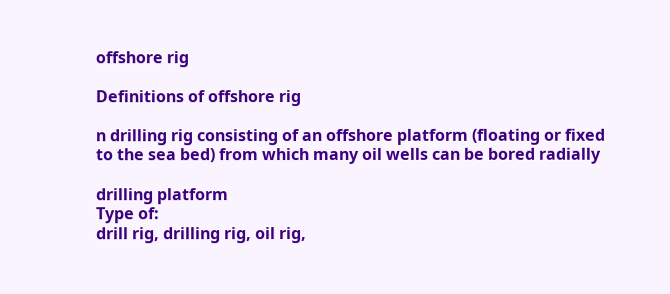offshore rig

Definitions of offshore rig

n drilling rig consisting of an offshore platform (floating or fixed to the sea bed) from which many oil wells can be bored radially

drilling platform
Type of:
drill rig, drilling rig, oil rig,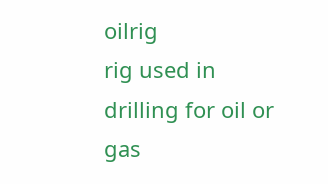oilrig
rig used in drilling for oil or gas